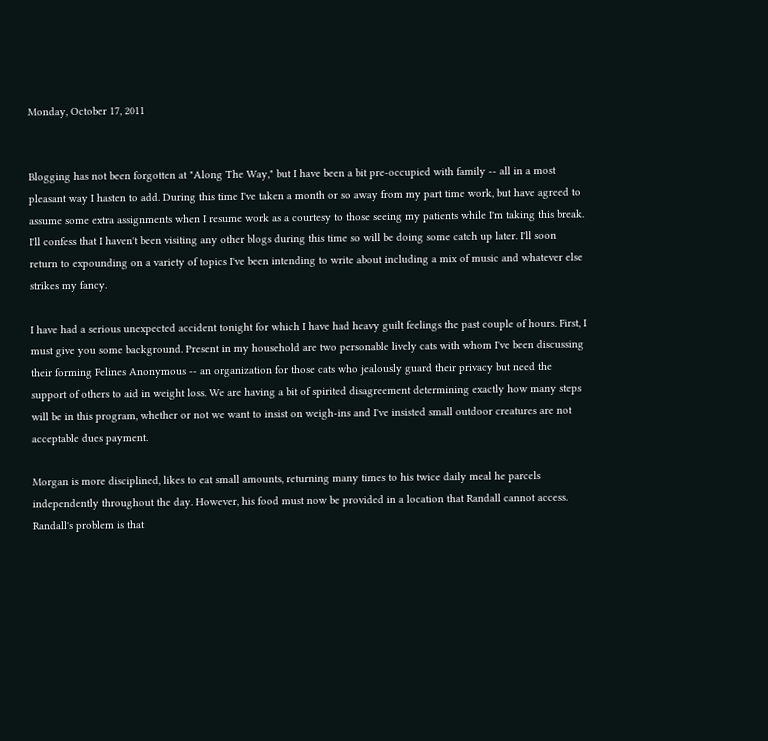Monday, October 17, 2011


Blogging has not been forgotten at "Along The Way," but I have been a bit pre-occupied with family -- all in a most pleasant way I hasten to add. During this time I've taken a month or so away from my part time work, but have agreed to assume some extra assignments when I resume work as a courtesy to those seeing my patients while I'm taking this break. I'll confess that I haven't been visiting any other blogs during this time so will be doing some catch up later. I'll soon return to expounding on a variety of topics I've been intending to write about including a mix of music and whatever else strikes my fancy.

I have had a serious unexpected accident tonight for which I have had heavy guilt feelings the past couple of hours. First, I must give you some background. Present in my household are two personable lively cats with whom I've been discussing their forming Felines Anonymous -- an organization for those cats who jealously guard their privacy but need the support of others to aid in weight loss. We are having a bit of spirited disagreement determining exactly how many steps will be in this program, whether or not we want to insist on weigh-ins and I've insisted small outdoor creatures are not acceptable dues payment.

Morgan is more disciplined, likes to eat small amounts, returning many times to his twice daily meal he parcels independently throughout the day. However, his food must now be provided in a location that Randall cannot access. Randall's problem is that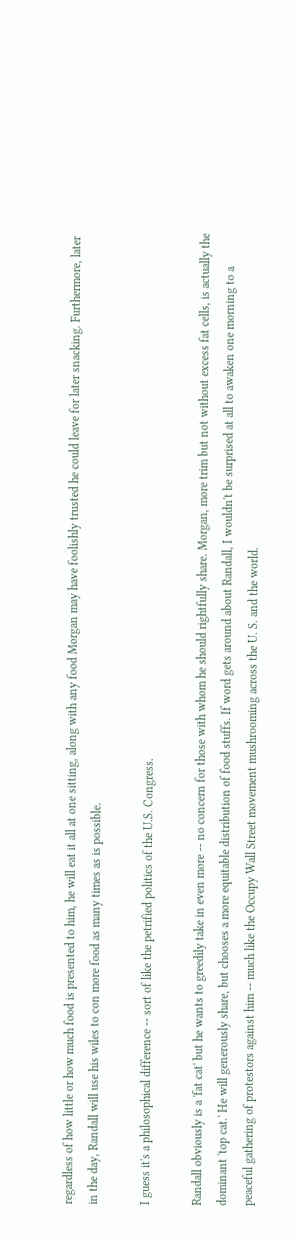regardless of how little or how much food is presented to him, he will eat it all at one sitting, along with any food Morgan may have foolishly trusted he could leave for later snacking. Furthermore, later in the day, Randall will use his wiles to con more food as many times as is possible.

I guess it's a philosophical difference -- sort of like the petrified politics of the U.S. Congress.

Randall obviously is a 'fat cat' but he wants to greedily take in even more -- no concern for those with whom he should rightfully share. Morgan, more trim but not without excess fat cells, is actually the dominant 'top cat.' He will generously share, but chooses a more equitable distribution of food stuffs. If word gets around about Randall, I wouldn't be surprised at all to awaken one morning to a peaceful gathering of protestors against him -- much like the Occupy Wall Street movement mushrooming across the U. S. and the world.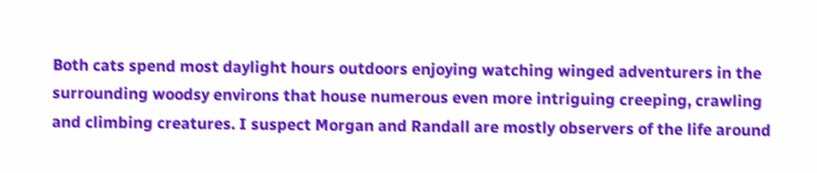Both cats spend most daylight hours outdoors enjoying watching winged adventurers in the surrounding woodsy environs that house numerous even more intriguing creeping, crawling and climbing creatures. I suspect Morgan and Randall are mostly observers of the life around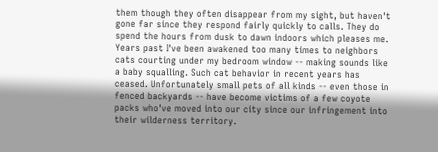them though they often disappear from my sight, but haven't gone far since they respond fairly quickly to calls. They do spend the hours from dusk to dawn indoors which pleases me. Years past I've been awakened too many times to neighbors cats courting under my bedroom window -- making sounds like a baby squalling. Such cat behavior in recent years has ceased. Unfortunately small pets of all kinds -- even those in fenced backyards -- have become victims of a few coyote packs who've moved into our city since our infringement into their wilderness territory.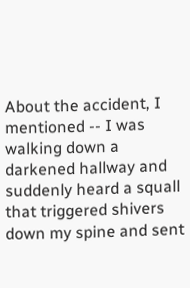About the accident, I mentioned -- I was walking down a darkened hallway and suddenly heard a squall that triggered shivers down my spine and sent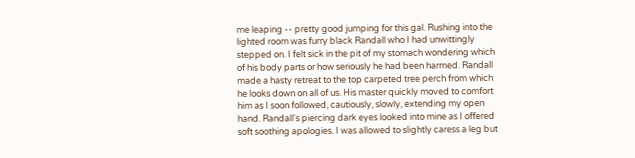me leaping -- pretty good jumping for this gal. Rushing into the lighted room was furry black Randall who I had unwittingly stepped on. I felt sick in the pit of my stomach wondering which of his body parts or how seriously he had been harmed. Randall made a hasty retreat to the top carpeted tree perch from which he looks down on all of us. His master quickly moved to comfort him as I soon followed, cautiously, slowly, extending my open hand. Randall's piercing dark eyes looked into mine as I offered soft soothing apologies. I was allowed to slightly caress a leg but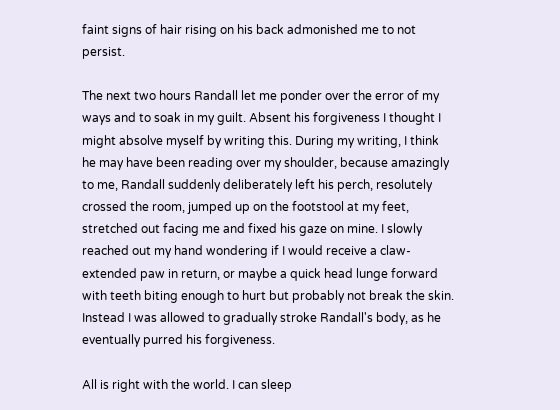faint signs of hair rising on his back admonished me to not persist.

The next two hours Randall let me ponder over the error of my ways and to soak in my guilt. Absent his forgiveness I thought I might absolve myself by writing this. During my writing, I think he may have been reading over my shoulder, because amazingly to me, Randall suddenly deliberately left his perch, resolutely crossed the room, jumped up on the footstool at my feet, stretched out facing me and fixed his gaze on mine. I slowly reached out my hand wondering if I would receive a claw-extended paw in return, or maybe a quick head lunge forward with teeth biting enough to hurt but probably not break the skin. Instead I was allowed to gradually stroke Randall's body, as he eventually purred his forgiveness.

All is right with the world. I can sleep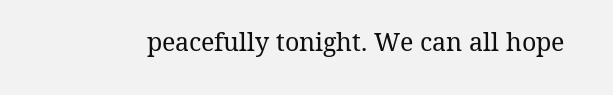peacefully tonight. We can all hope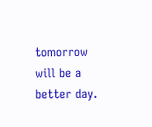tomorrow will be a better day.